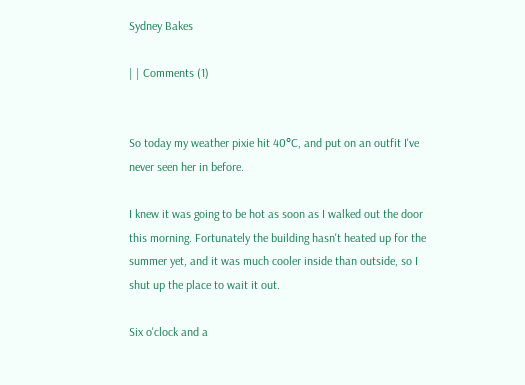Sydney Bakes

| | Comments (1)


So today my weather pixie hit 40°C, and put on an outfit I've never seen her in before.

I knew it was going to be hot as soon as I walked out the door this morning. Fortunately the building hasn't heated up for the summer yet, and it was much cooler inside than outside, so I shut up the place to wait it out.

Six o'clock and a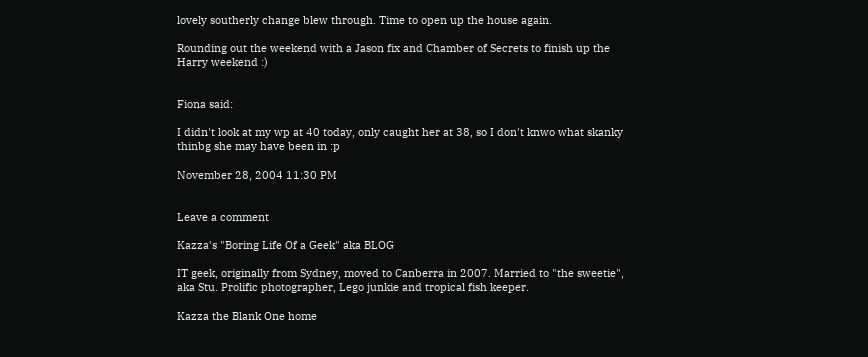lovely southerly change blew through. Time to open up the house again.

Rounding out the weekend with a Jason fix and Chamber of Secrets to finish up the Harry weekend :)


Fiona said:

I didn't look at my wp at 40 today, only caught her at 38, so I don't knwo what skanky thinbg she may have been in :p

November 28, 2004 11:30 PM


Leave a comment

Kazza's "Boring Life Of a Geek" aka BLOG

IT geek, originally from Sydney, moved to Canberra in 2007. Married to "the sweetie", aka Stu. Prolific photographer, Lego junkie and tropical fish keeper.

Kazza the Blank One home